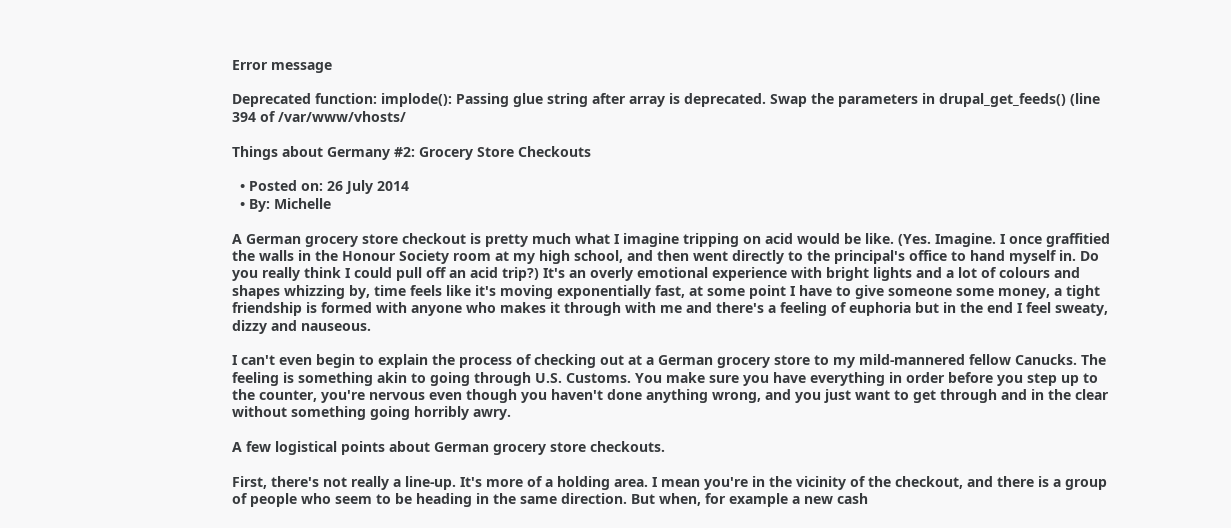Error message

Deprecated function: implode(): Passing glue string after array is deprecated. Swap the parameters in drupal_get_feeds() (line 394 of /var/www/vhosts/

Things about Germany #2: Grocery Store Checkouts

  • Posted on: 26 July 2014
  • By: Michelle

A German grocery store checkout is pretty much what I imagine tripping on acid would be like. (Yes. Imagine. I once graffitied the walls in the Honour Society room at my high school, and then went directly to the principal's office to hand myself in. Do you really think I could pull off an acid trip?) It's an overly emotional experience with bright lights and a lot of colours and shapes whizzing by, time feels like it's moving exponentially fast, at some point I have to give someone some money, a tight friendship is formed with anyone who makes it through with me and there's a feeling of euphoria but in the end I feel sweaty, dizzy and nauseous.

I can't even begin to explain the process of checking out at a German grocery store to my mild-mannered fellow Canucks. The feeling is something akin to going through U.S. Customs. You make sure you have everything in order before you step up to the counter, you're nervous even though you haven't done anything wrong, and you just want to get through and in the clear without something going horribly awry.

A few logistical points about German grocery store checkouts.

First, there's not really a line-up. It's more of a holding area. I mean you're in the vicinity of the checkout, and there is a group of people who seem to be heading in the same direction. But when, for example a new cash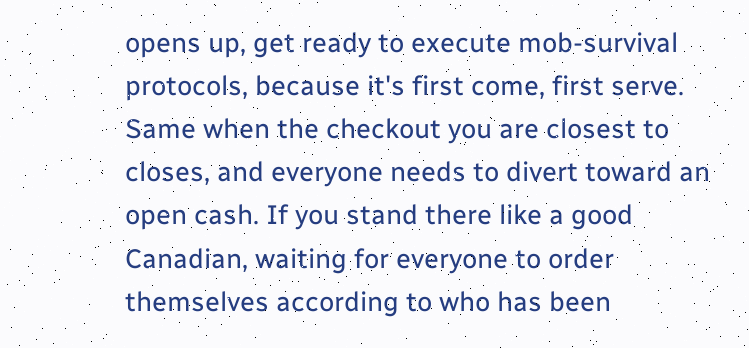opens up, get ready to execute mob-survival protocols, because it's first come, first serve. Same when the checkout you are closest to closes, and everyone needs to divert toward an open cash. If you stand there like a good Canadian, waiting for everyone to order themselves according to who has been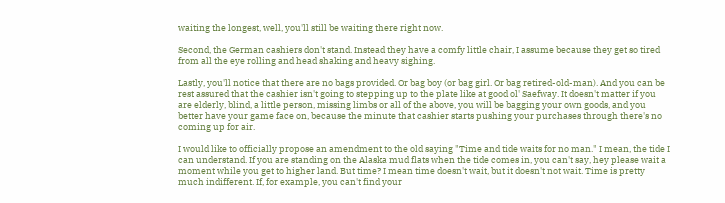waiting the longest, well, you'll still be waiting there right now.

Second, the German cashiers don't stand. Instead they have a comfy little chair, I assume because they get so tired from all the eye rolling and head shaking and heavy sighing.

Lastly, you'll notice that there are no bags provided. Or bag boy (or bag girl. Or bag retired-old-man). And you can be rest assured that the cashier isn't going to stepping up to the plate like at good ol' Saefway. It doesn't matter if you are elderly, blind, a little person, missing limbs or all of the above, you will be bagging your own goods, and you better have your game face on, because the minute that cashier starts pushing your purchases through there's no coming up for air.

I would like to officially propose an amendment to the old saying "Time and tide waits for no man." I mean, the tide I can understand. If you are standing on the Alaska mud flats when the tide comes in, you can't say, hey please wait a moment while you get to higher land. But time? I mean time doesn't wait, but it doesn't not wait. Time is pretty much indifferent. If, for example, you can't find your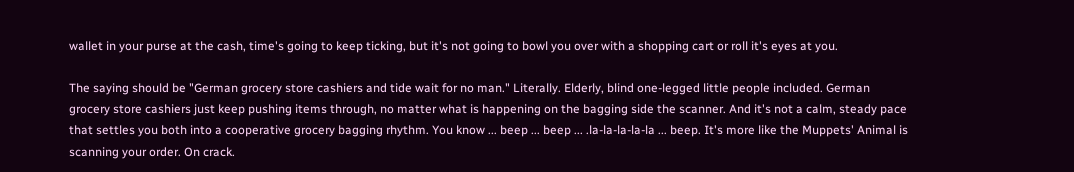wallet in your purse at the cash, time's going to keep ticking, but it's not going to bowl you over with a shopping cart or roll it's eyes at you.

The saying should be "German grocery store cashiers and tide wait for no man." Literally. Elderly, blind one-legged little people included. German grocery store cashiers just keep pushing items through, no matter what is happening on the bagging side the scanner. And it's not a calm, steady pace that settles you both into a cooperative grocery bagging rhythm. You know ... beep ... beep ... .la-la-la-la-la ... beep. It's more like the Muppets' Animal is scanning your order. On crack.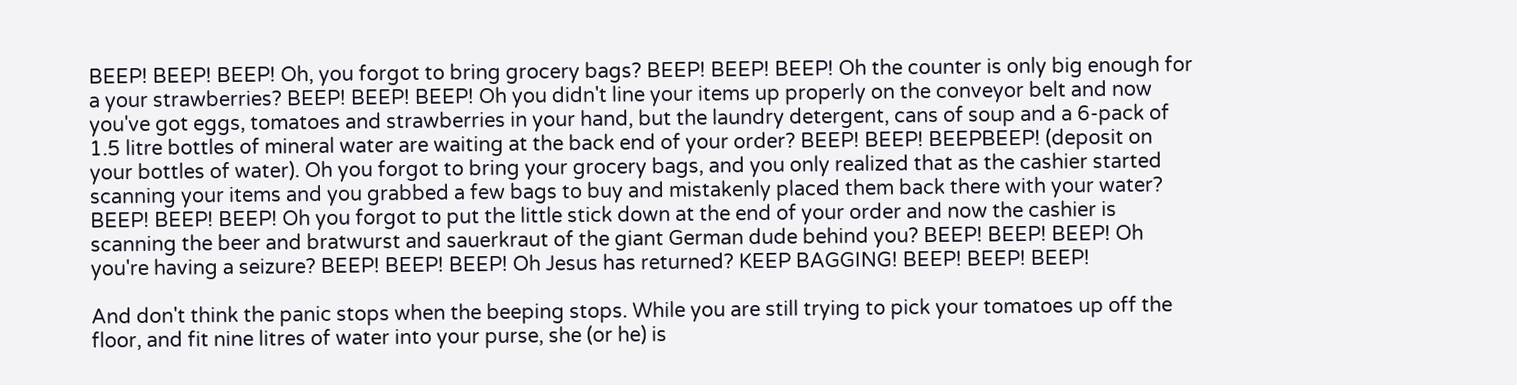BEEP! BEEP! BEEP! Oh, you forgot to bring grocery bags? BEEP! BEEP! BEEP! Oh the counter is only big enough for a your strawberries? BEEP! BEEP! BEEP! Oh you didn't line your items up properly on the conveyor belt and now you've got eggs, tomatoes and strawberries in your hand, but the laundry detergent, cans of soup and a 6-pack of 1.5 litre bottles of mineral water are waiting at the back end of your order? BEEP! BEEP! BEEPBEEP! (deposit on your bottles of water). Oh you forgot to bring your grocery bags, and you only realized that as the cashier started scanning your items and you grabbed a few bags to buy and mistakenly placed them back there with your water? BEEP! BEEP! BEEP! Oh you forgot to put the little stick down at the end of your order and now the cashier is scanning the beer and bratwurst and sauerkraut of the giant German dude behind you? BEEP! BEEP! BEEP! Oh you're having a seizure? BEEP! BEEP! BEEP! Oh Jesus has returned? KEEP BAGGING! BEEP! BEEP! BEEP!

And don't think the panic stops when the beeping stops. While you are still trying to pick your tomatoes up off the floor, and fit nine litres of water into your purse, she (or he) is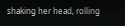shaking her head, rolling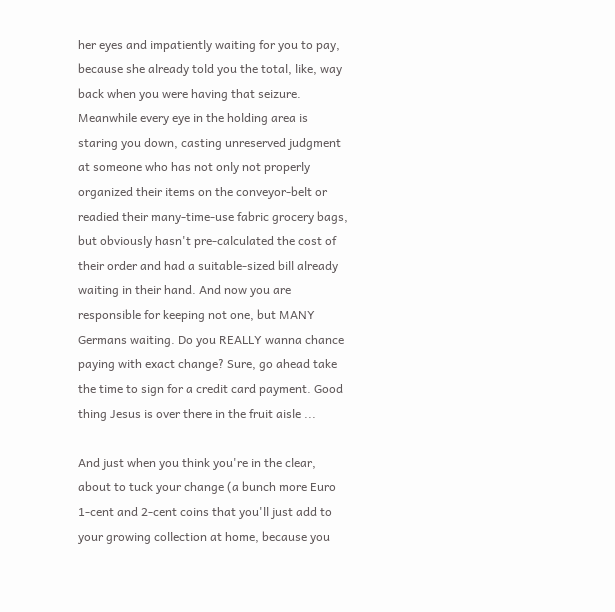her eyes and impatiently waiting for you to pay, because she already told you the total, like, way back when you were having that seizure. Meanwhile every eye in the holding area is staring you down, casting unreserved judgment at someone who has not only not properly organized their items on the conveyor-belt or readied their many-time-use fabric grocery bags, but obviously hasn't pre-calculated the cost of their order and had a suitable-sized bill already waiting in their hand. And now you are responsible for keeping not one, but MANY Germans waiting. Do you REALLY wanna chance paying with exact change? Sure, go ahead take the time to sign for a credit card payment. Good thing Jesus is over there in the fruit aisle ...

And just when you think you're in the clear, about to tuck your change (a bunch more Euro 1-cent and 2-cent coins that you'll just add to your growing collection at home, because you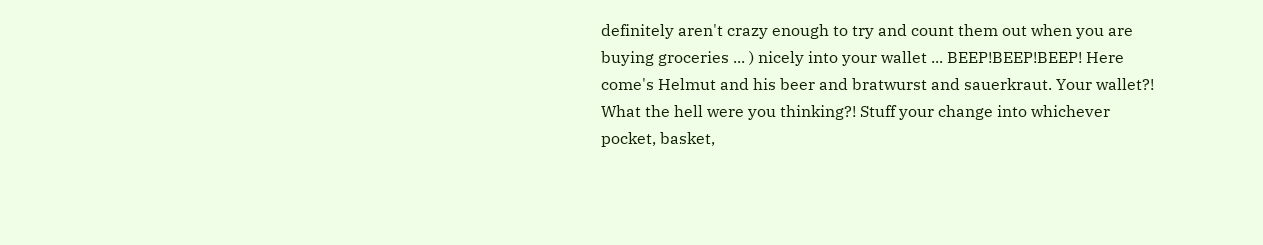definitely aren't crazy enough to try and count them out when you are buying groceries ... ) nicely into your wallet ... BEEP!BEEP!BEEP! Here come's Helmut and his beer and bratwurst and sauerkraut. Your wallet?! What the hell were you thinking?! Stuff your change into whichever pocket, basket,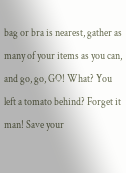bag or bra is nearest, gather as many of your items as you can, and go, go, GO! What? You left a tomato behind? Forget it man! Save your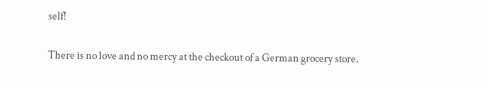self!

There is no love and no mercy at the checkout of a German grocery store.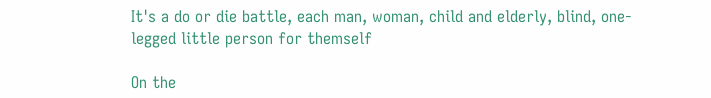It's a do or die battle, each man, woman, child and elderly, blind, one-legged little person for themself

On the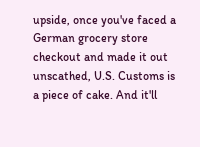upside, once you've faced a German grocery store checkout and made it out unscathed, U.S. Customs is a piece of cake. And it'll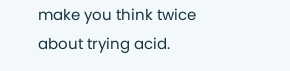make you think twice about trying acid.